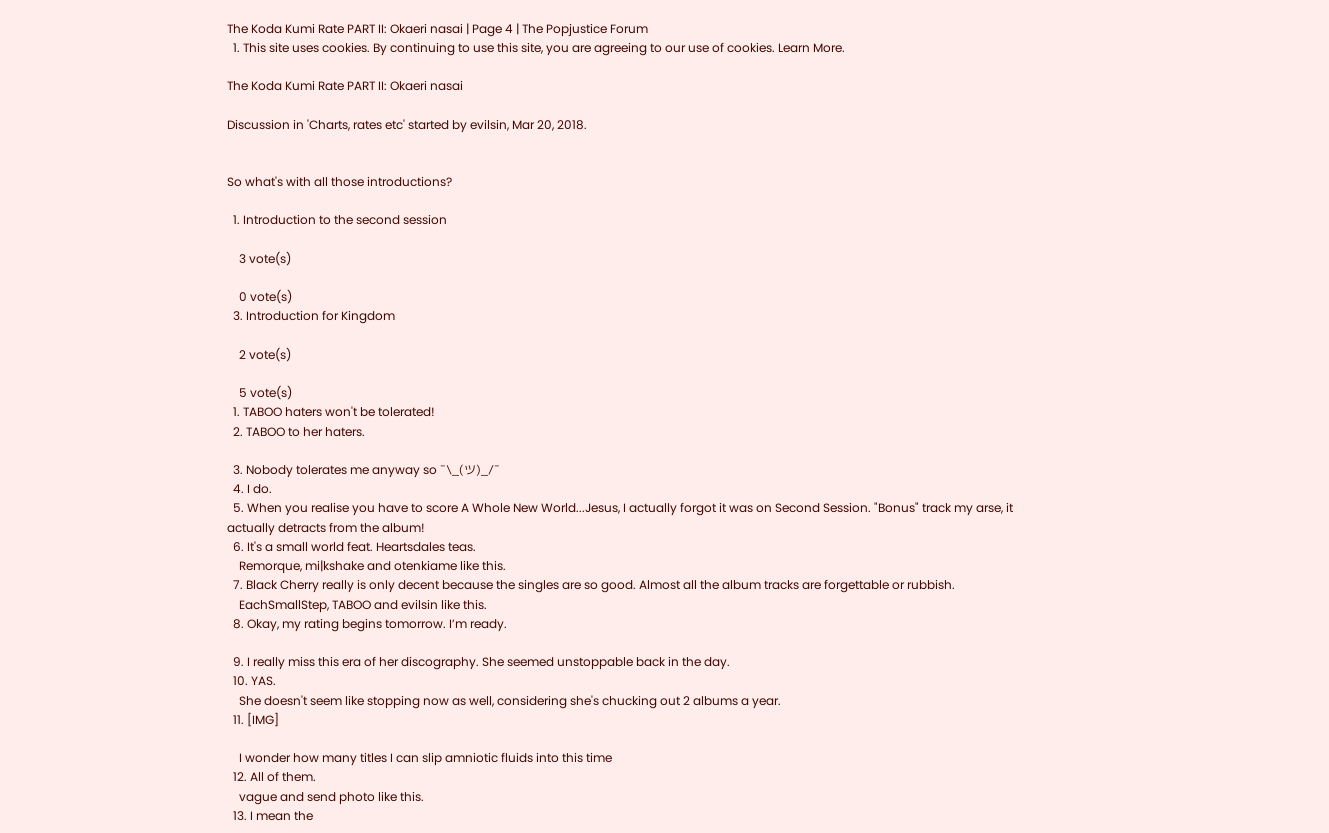The Koda Kumi Rate PART II: Okaeri nasai | Page 4 | The Popjustice Forum
  1. This site uses cookies. By continuing to use this site, you are agreeing to our use of cookies. Learn More.

The Koda Kumi Rate PART II: Okaeri nasai

Discussion in 'Charts, rates etc' started by evilsin, Mar 20, 2018.


So what's with all those introductions?

  1. Introduction to the second session

    3 vote(s)

    0 vote(s)
  3. Introduction for Kingdom

    2 vote(s)

    5 vote(s)
  1. TABOO haters won't be tolerated!
  2. TABOO to her haters.

  3. Nobody tolerates me anyway so ¯\_(ツ)_/¯
  4. I do.
  5. When you realise you have to score A Whole New World...Jesus, I actually forgot it was on Second Session. "Bonus" track my arse, it actually detracts from the album!
  6. It's a small world feat. Heartsdales teas.
    Remorque, mi|kshake and otenkiame like this.
  7. Black Cherry really is only decent because the singles are so good. Almost all the album tracks are forgettable or rubbish.
    EachSmallStep, TABOO and evilsin like this.
  8. Okay, my rating begins tomorrow. I’m ready.

  9. I really miss this era of her discography. She seemed unstoppable back in the day.
  10. YAS.
    She doesn't seem like stopping now as well, considering she's chucking out 2 albums a year.
  11. [IMG]

    I wonder how many titles I can slip amniotic fluids into this time
  12. All of them.
    vague and send photo like this.
  13. I mean the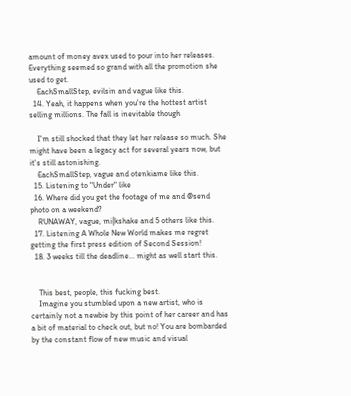amount of money avex used to pour into her releases. Everything seemed so grand with all the promotion she used to get.
    EachSmallStep, evilsin and vague like this.
  14. Yeah, it happens when you're the hottest artist selling millions. The fall is inevitable though

    I'm still shocked that they let her release so much. She might have been a legacy act for several years now, but it's still astonishing.
    EachSmallStep, vague and otenkiame like this.
  15. Listening to "Under" like
  16. Where did you get the footage of me and @send photo on a weekend?
    RUNAWAY, vague, mi|kshake and 5 others like this.
  17. Listening A Whole New World makes me regret getting the first press edition of Second Session!
  18. 3 weeks till the deadline... might as well start this.


    This best, people, this fucking best.
    Imagine you stumbled upon a new artist, who is certainly not a newbie by this point of her career and has a bit of material to check out, but no! You are bombarded by the constant flow of new music and visual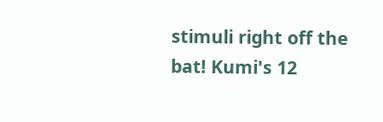stimuli right off the bat! Kumi's 12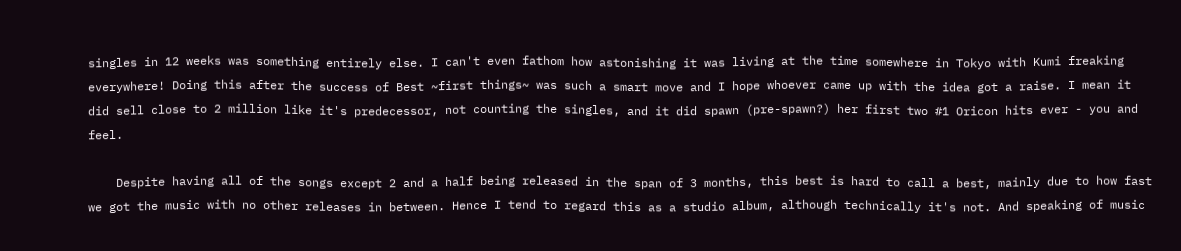singles in 12 weeks was something entirely else. I can't even fathom how astonishing it was living at the time somewhere in Tokyo with Kumi freaking everywhere! Doing this after the success of Best ~first things~ was such a smart move and I hope whoever came up with the idea got a raise. I mean it did sell close to 2 million like it's predecessor, not counting the singles, and it did spawn (pre-spawn?) her first two #1 Oricon hits ever - you and feel.

    Despite having all of the songs except 2 and a half being released in the span of 3 months, this best is hard to call a best, mainly due to how fast we got the music with no other releases in between. Hence I tend to regard this as a studio album, although technically it's not. And speaking of music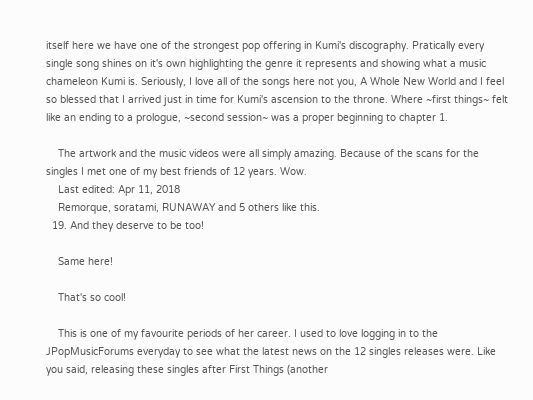itself here we have one of the strongest pop offering in Kumi's discography. Pratically every single song shines on it's own highlighting the genre it represents and showing what a music chameleon Kumi is. Seriously, I love all of the songs here not you, A Whole New World and I feel so blessed that I arrived just in time for Kumi's ascension to the throne. Where ~first things~ felt like an ending to a prologue, ~second session~ was a proper beginning to chapter 1.

    The artwork and the music videos were all simply amazing. Because of the scans for the singles I met one of my best friends of 12 years. Wow.
    Last edited: Apr 11, 2018
    Remorque, soratami, RUNAWAY and 5 others like this.
  19. And they deserve to be too!

    Same here!

    That's so cool!

    This is one of my favourite periods of her career. I used to love logging in to the JPopMusicForums everyday to see what the latest news on the 12 singles releases were. Like you said, releasing these singles after First Things (another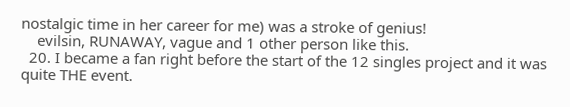nostalgic time in her career for me) was a stroke of genius!
    evilsin, RUNAWAY, vague and 1 other person like this.
  20. I became a fan right before the start of the 12 singles project and it was quite THE event.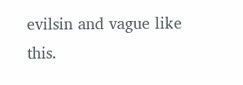evilsin and vague like this.